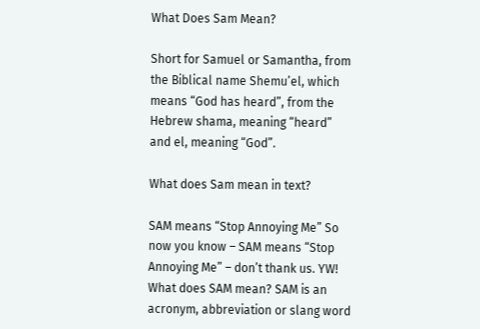What Does Sam Mean?

Short for Samuel or Samantha, from the Biblical name Shemu’el, which means “God has heard”, from the Hebrew shama, meaning “heard” and el, meaning “God”.

What does Sam mean in text?

SAM means “Stop Annoying Me” So now you know – SAM means “Stop Annoying Me” – don’t thank us. YW! What does SAM mean? SAM is an acronym, abbreviation or slang word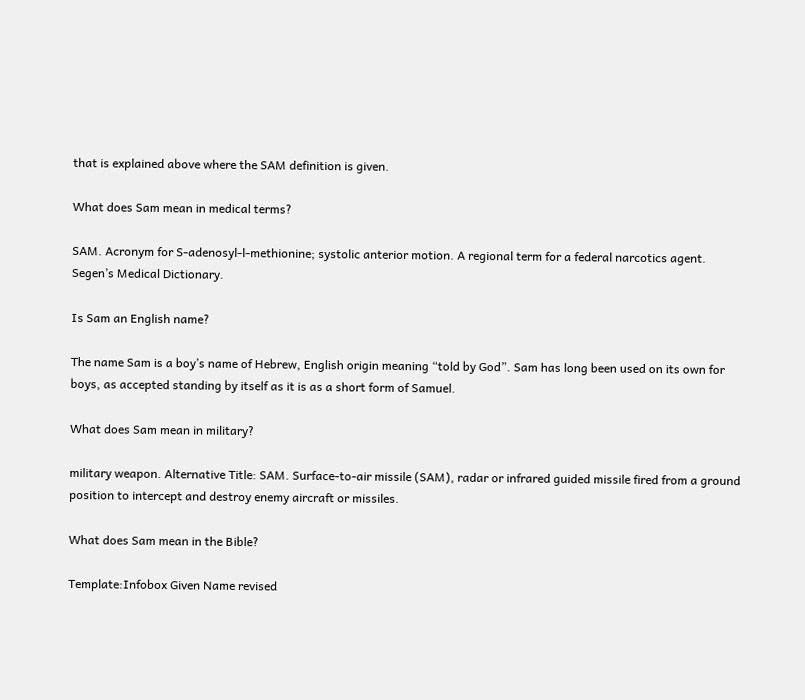that is explained above where the SAM definition is given.

What does Sam mean in medical terms?

SAM. Acronym for S-adenosyl-l-methionine; systolic anterior motion. A regional term for a federal narcotics agent. Segen’s Medical Dictionary.

Is Sam an English name?

The name Sam is a boy’s name of Hebrew, English origin meaning “told by God”. Sam has long been used on its own for boys, as accepted standing by itself as it is as a short form of Samuel.

What does Sam mean in military?

military weapon. Alternative Title: SAM. Surface-to-air missile (SAM), radar or infrared guided missile fired from a ground position to intercept and destroy enemy aircraft or missiles.

What does Sam mean in the Bible?

Template:Infobox Given Name revised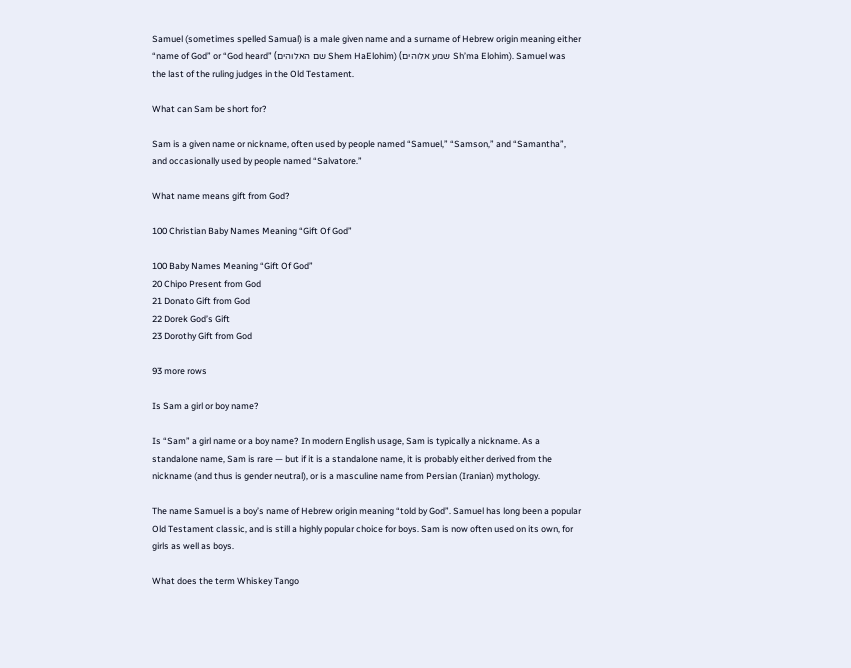Samuel (sometimes spelled Samual) is a male given name and a surname of Hebrew origin meaning either “name of God” or “God heard” (שם האלוהים Shem HaElohim) (שמע אלוהים Sh’ma Elohim). Samuel was the last of the ruling judges in the Old Testament.

What can Sam be short for?

Sam is a given name or nickname, often used by people named “Samuel,” “Samson,” and “Samantha”, and occasionally used by people named “Salvatore.”

What name means gift from God?

100 Christian Baby Names Meaning “Gift Of God”

100 Baby Names Meaning “Gift Of God”
20 Chipo Present from God
21 Donato Gift from God
22 Dorek God’s Gift
23 Dorothy Gift from God

93 more rows

Is Sam a girl or boy name?

Is “Sam” a girl name or a boy name? In modern English usage, Sam is typically a nickname. As a standalone name, Sam is rare — but if it is a standalone name, it is probably either derived from the nickname (and thus is gender neutral), or is a masculine name from Persian (Iranian) mythology.

The name Samuel is a boy’s name of Hebrew origin meaning “told by God”. Samuel has long been a popular Old Testament classic, and is still a highly popular choice for boys. Sam is now often used on its own, for girls as well as boys.

What does the term Whiskey Tango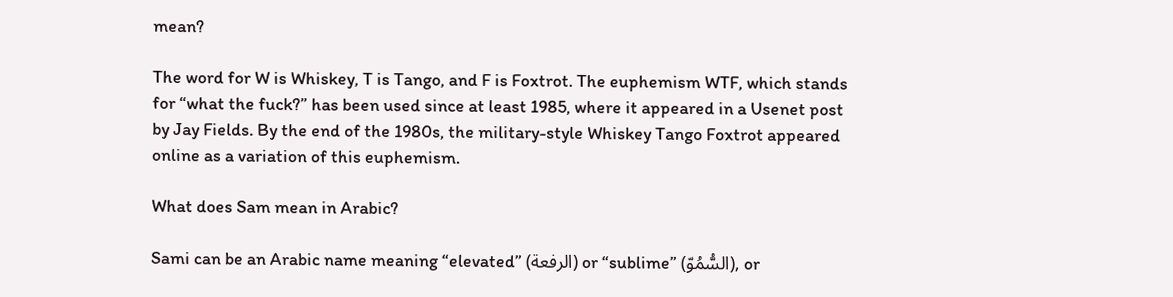mean?

The word for W is Whiskey, T is Tango, and F is Foxtrot. The euphemism WTF, which stands for “what the fuck?” has been used since at least 1985, where it appeared in a Usenet post by Jay Fields. By the end of the 1980s, the military-style Whiskey Tango Foxtrot appeared online as a variation of this euphemism.

What does Sam mean in Arabic?

Sami can be an Arabic name meaning “elevated” (الرفعة) or “sublime” (السُّمُوّ), or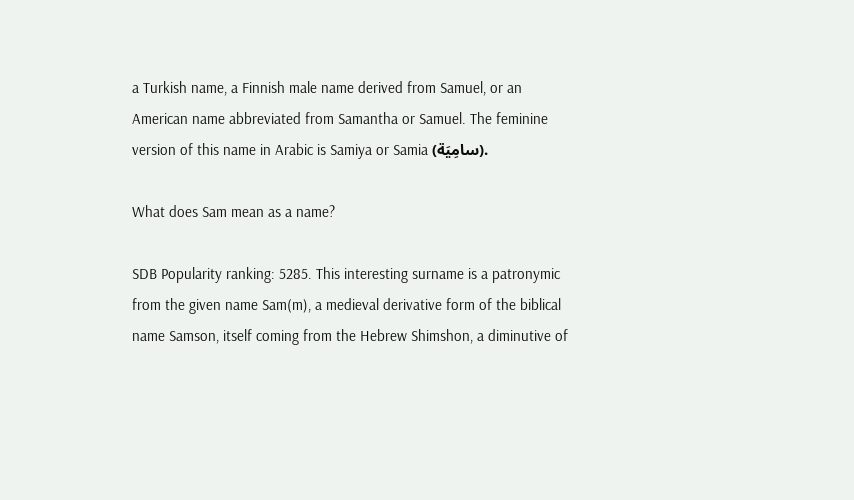a Turkish name, a Finnish male name derived from Samuel, or an American name abbreviated from Samantha or Samuel. The feminine version of this name in Arabic is Samiya or Samia (سامِيَة).

What does Sam mean as a name?

SDB Popularity ranking: 5285. This interesting surname is a patronymic from the given name Sam(m), a medieval derivative form of the biblical name Samson, itself coming from the Hebrew Shimshon, a diminutive of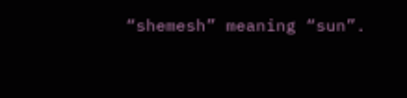“shemesh” meaning “sun”.